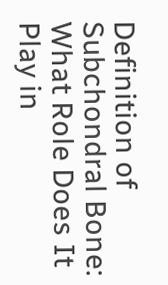Definition of Subchondral Bone: What Role Does It Play in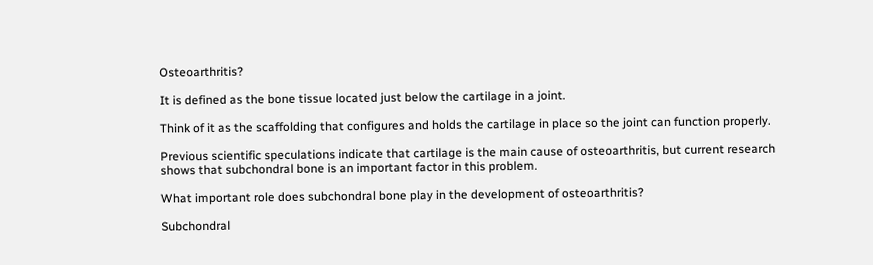Osteoarthritis?

It is defined as the bone tissue located just below the cartilage in a joint.

Think of it as the scaffolding that configures and holds the cartilage in place so the joint can function properly.

Previous scientific speculations indicate that cartilage is the main cause of osteoarthritis, but current research shows that subchondral bone is an important factor in this problem.

What important role does subchondral bone play in the development of osteoarthritis?

Subchondral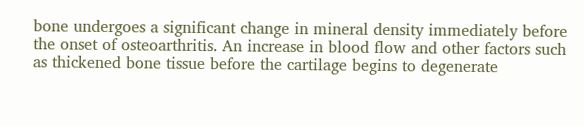bone undergoes a significant change in mineral density immediately before the onset of osteoarthritis. An increase in blood flow and other factors such as thickened bone tissue before the cartilage begins to degenerate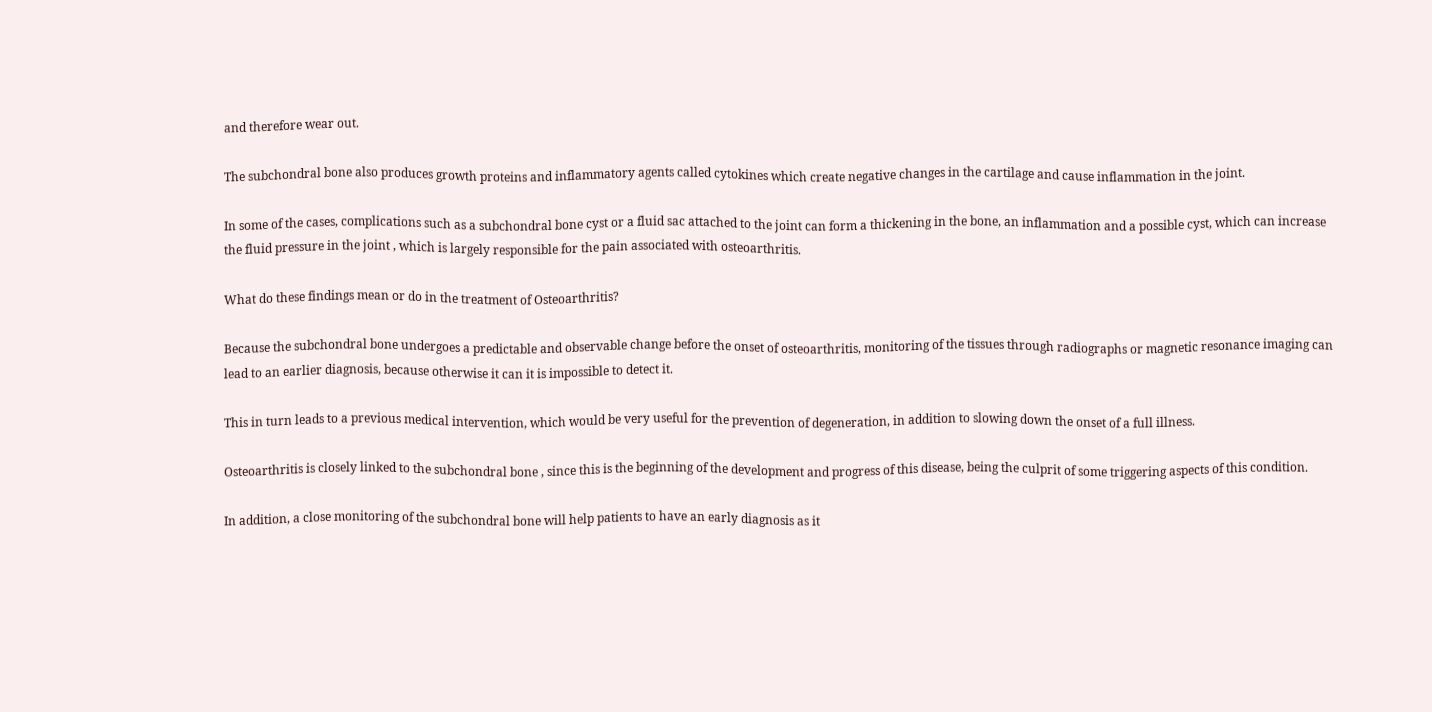and therefore wear out.

The subchondral bone also produces growth proteins and inflammatory agents called cytokines which create negative changes in the cartilage and cause inflammation in the joint.

In some of the cases, complications such as a subchondral bone cyst or a fluid sac attached to the joint can form a thickening in the bone, an inflammation and a possible cyst, which can increase the fluid pressure in the joint , which is largely responsible for the pain associated with osteoarthritis.

What do these findings mean or do in the treatment of Osteoarthritis?

Because the subchondral bone undergoes a predictable and observable change before the onset of osteoarthritis, monitoring of the tissues through radiographs or magnetic resonance imaging can lead to an earlier diagnosis, because otherwise it can it is impossible to detect it.

This in turn leads to a previous medical intervention, which would be very useful for the prevention of degeneration, in addition to slowing down the onset of a full illness.

Osteoarthritis is closely linked to the subchondral bone , since this is the beginning of the development and progress of this disease, being the culprit of some triggering aspects of this condition.

In addition, a close monitoring of the subchondral bone will help patients to have an early diagnosis as it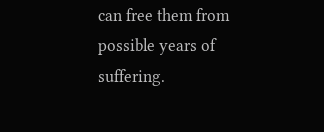can free them from possible years of suffering.